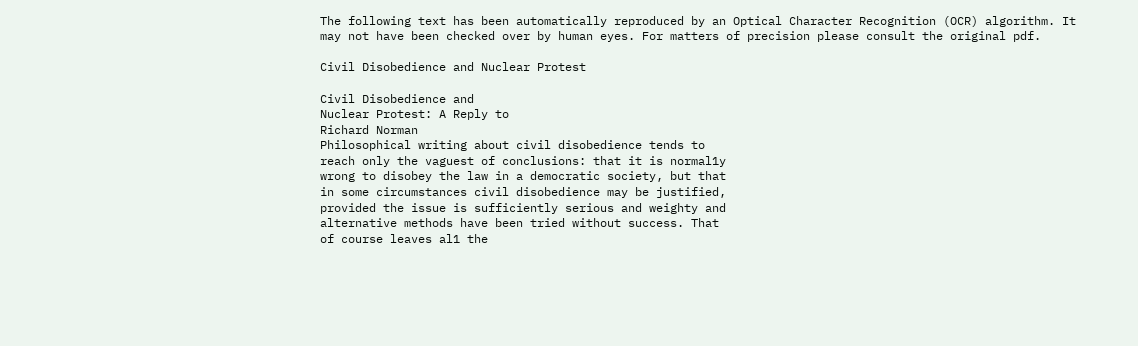The following text has been automatically reproduced by an Optical Character Recognition (OCR) algorithm. It may not have been checked over by human eyes. For matters of precision please consult the original pdf.

Civil Disobedience and Nuclear Protest

Civil Disobedience and
Nuclear Protest: A Reply to
Richard Norman
Philosophical writing about civil disobedience tends to
reach only the vaguest of conclusions: that it is normal1y
wrong to disobey the law in a democratic society, but that
in some circumstances civil disobedience may be justified,
provided the issue is sufficiently serious and weighty and
alternative methods have been tried without success. That
of course leaves al1 the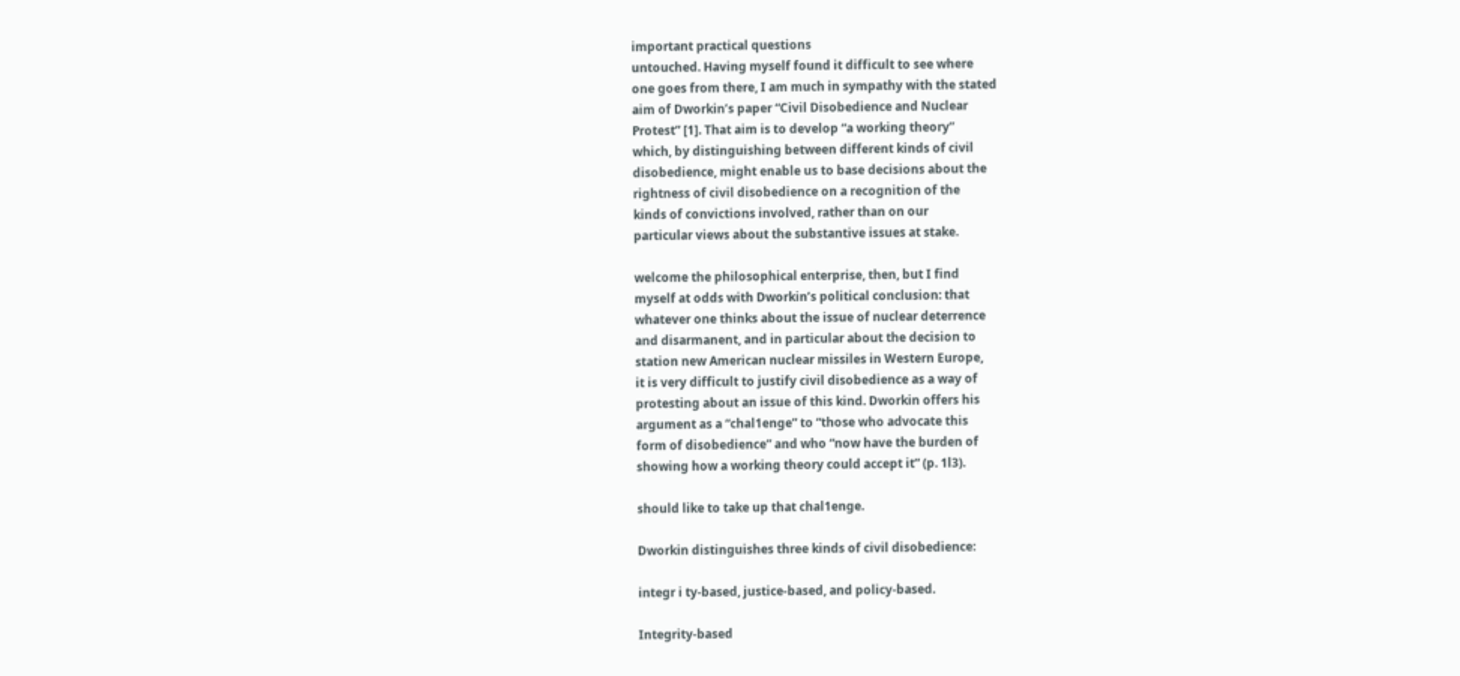important practical questions
untouched. Having myself found it difficult to see where
one goes from there, I am much in sympathy with the stated
aim of Dworkin’s paper “Civil Disobedience and Nuclear
Protest” [1]. That aim is to develop “a working theory”
which, by distinguishing between different kinds of civil
disobedience, might enable us to base decisions about the
rightness of civil disobedience on a recognition of the
kinds of convictions involved, rather than on our
particular views about the substantive issues at stake.

welcome the philosophical enterprise, then, but I find
myself at odds with Dworkin’s political conclusion: that
whatever one thinks about the issue of nuclear deterrence
and disarmanent, and in particular about the decision to
station new American nuclear missiles in Western Europe,
it is very difficult to justify civil disobedience as a way of
protesting about an issue of this kind. Dworkin offers his
argument as a “chal1enge” to “those who advocate this
form of disobedience” and who “now have the burden of
showing how a working theory could accept it” (p. 1l3).

should like to take up that chal1enge.

Dworkin distinguishes three kinds of civil disobedience:

integr i ty-based, justice-based, and policy-based.

Integrity-based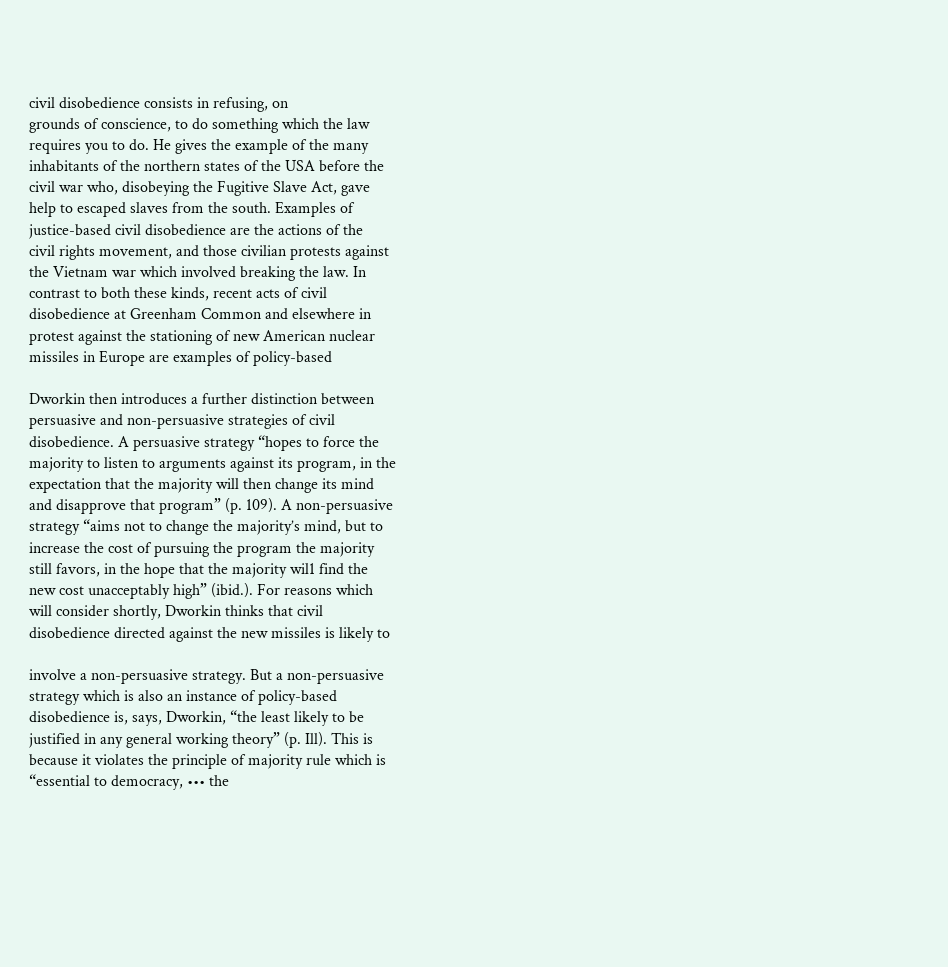civil disobedience consists in refusing, on
grounds of conscience, to do something which the law
requires you to do. He gives the example of the many
inhabitants of the northern states of the USA before the
civil war who, disobeying the Fugitive Slave Act, gave
help to escaped slaves from the south. Examples of
justice-based civil disobedience are the actions of the
civil rights movement, and those civilian protests against
the Vietnam war which involved breaking the law. In
contrast to both these kinds, recent acts of civil
disobedience at Greenham Common and elsewhere in
protest against the stationing of new American nuclear
missiles in Europe are examples of policy-based

Dworkin then introduces a further distinction between
persuasive and non-persuasive strategies of civil
disobedience. A persuasive strategy “hopes to force the
majority to listen to arguments against its program, in the
expectation that the majority will then change its mind
and disapprove that program” (p. 109). A non-persuasive
strategy “aims not to change the majority’s mind, but to
increase the cost of pursuing the program the majority
still favors, in the hope that the majority wil1 find the
new cost unacceptably high” (ibid.). For reasons which
will consider shortly, Dworkin thinks that civil
disobedience directed against the new missiles is likely to

involve a non-persuasive strategy. But a non-persuasive
strategy which is also an instance of policy-based
disobedience is, says, Dworkin, “the least likely to be
justified in any general working theory” (p. Ill). This is
because it violates the principle of majority rule which is
“essential to democracy, ••• the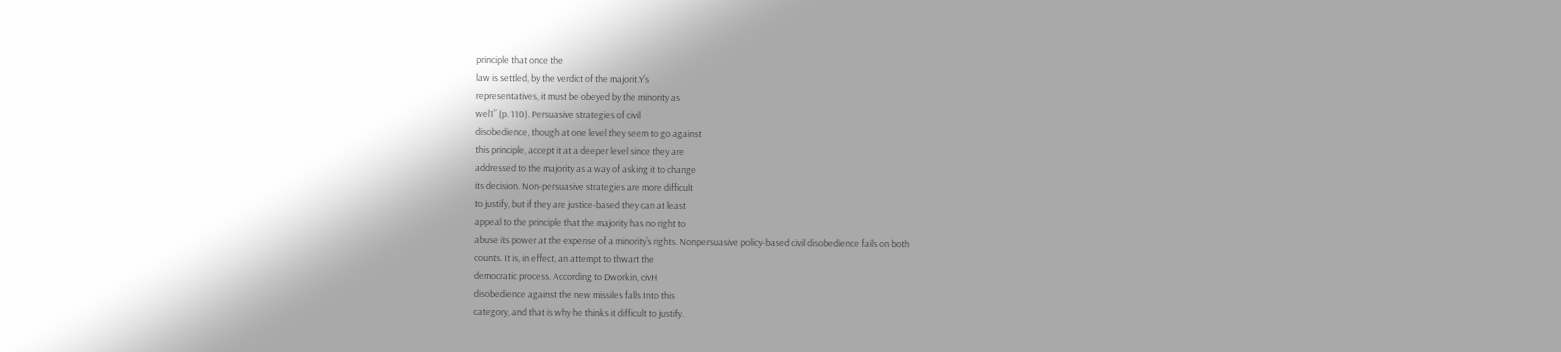principle that once the
law is settled, by the verdict of the majorit.Y’s
representatives, it must be obeyed by the minority as
wel1” (p. 110). Persuasive strategies of civil
disobedience, though at one level they seem to go against
this principle, accept it at a deeper level since they are
addressed to the majority as a way of asking it to change
its decision. Non-persuasive strategies are more difficult
to justify, but if they are justice-based they can at least
appeal to the principle that the majority has no right to
abuse its power at the expense of a minority’s rights. Nonpersuasive policy-based civil disobedience fails on both
counts. It is, in effect, an attempt to thwart the
democratic process. According to Dworkin, civH
disobedience against the new missiles falls Into this
category, and that is why he thinks it difficult to justify.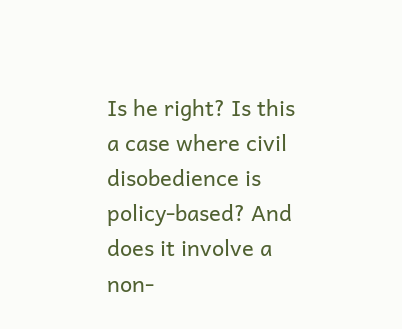Is he right? Is this a case where civil disobedience is
policy-based? And does it involve a non-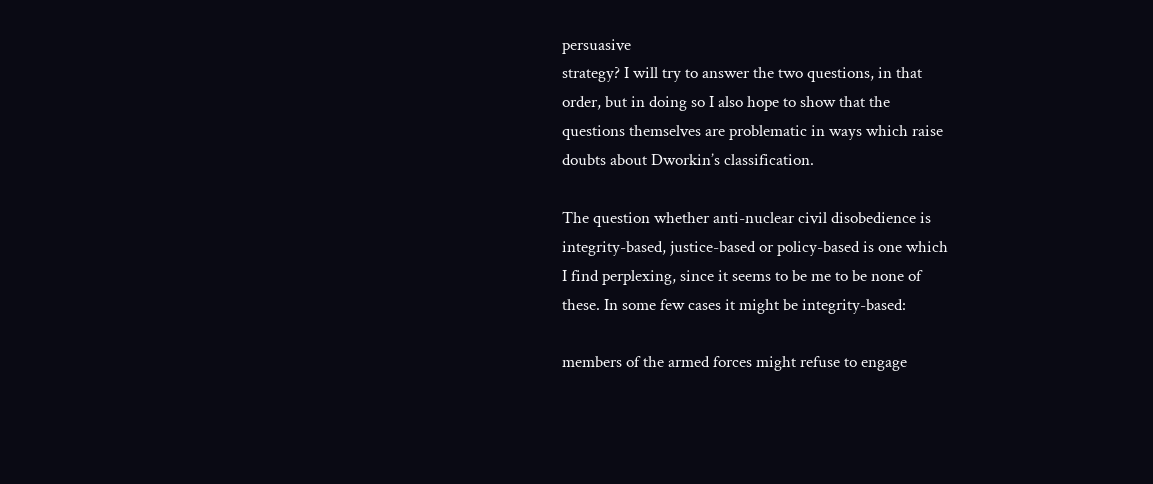persuasive
strategy? I will try to answer the two questions, in that
order, but in doing so I also hope to show that the
questions themselves are problematic in ways which raise
doubts about Dworkin’s classification.

The question whether anti-nuclear civil disobedience is
integrity-based, justice-based or policy-based is one which
I find perplexing, since it seems to be me to be none of
these. In some few cases it might be integrity-based:

members of the armed forces might refuse to engage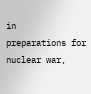in
preparations for nuclear war,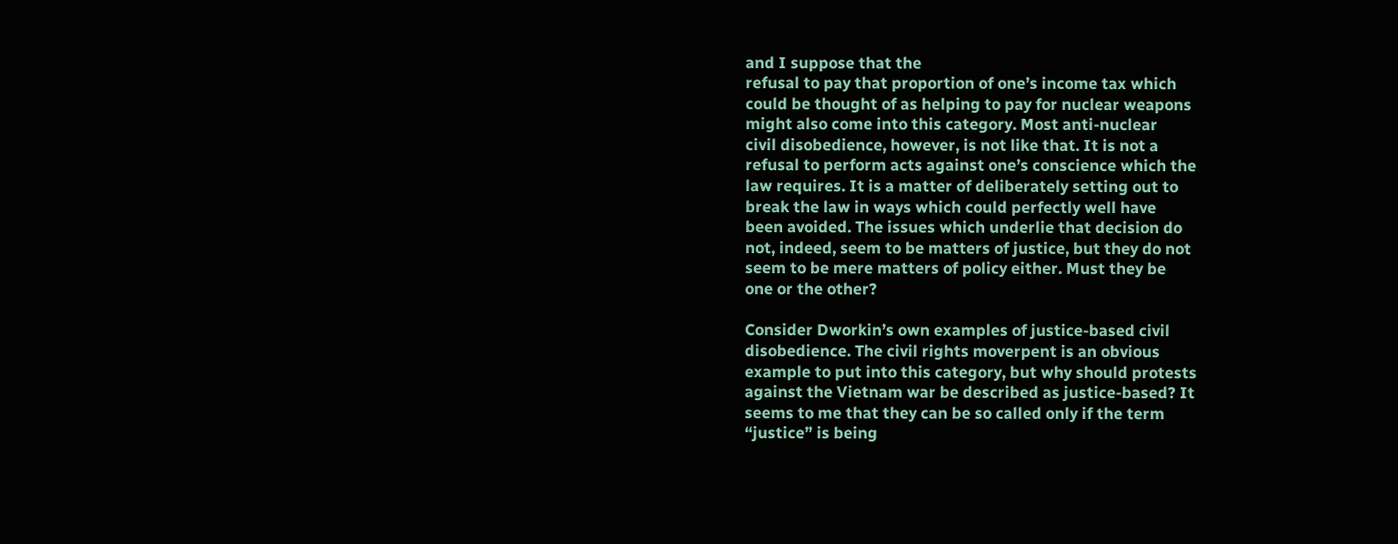and I suppose that the
refusal to pay that proportion of one’s income tax which
could be thought of as helping to pay for nuclear weapons
might also come into this category. Most anti-nuclear
civil disobedience, however, is not like that. It is not a
refusal to perform acts against one’s conscience which the
law requires. It is a matter of deliberately setting out to
break the law in ways which could perfectly well have
been avoided. The issues which underlie that decision do
not, indeed, seem to be matters of justice, but they do not
seem to be mere matters of policy either. Must they be
one or the other?

Consider Dworkin’s own examples of justice-based civil
disobedience. The civil rights moverpent is an obvious
example to put into this category, but why should protests
against the Vietnam war be described as justice-based? It
seems to me that they can be so called only if the term
“justice” is being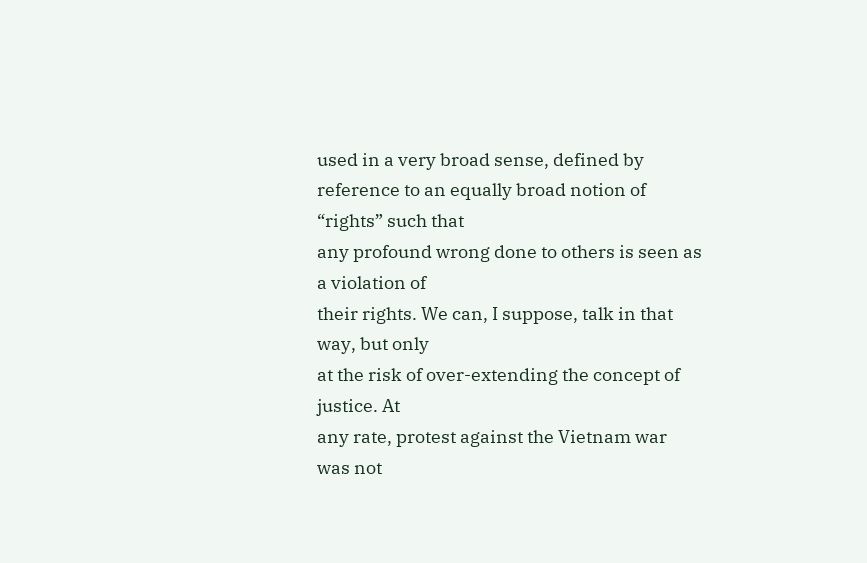used in a very broad sense, defined by
reference to an equally broad notion of “rights” such that
any profound wrong done to others is seen as a violation of
their rights. We can, I suppose, talk in that way, but only
at the risk of over-extending the concept of justice. At
any rate, protest against the Vietnam war was not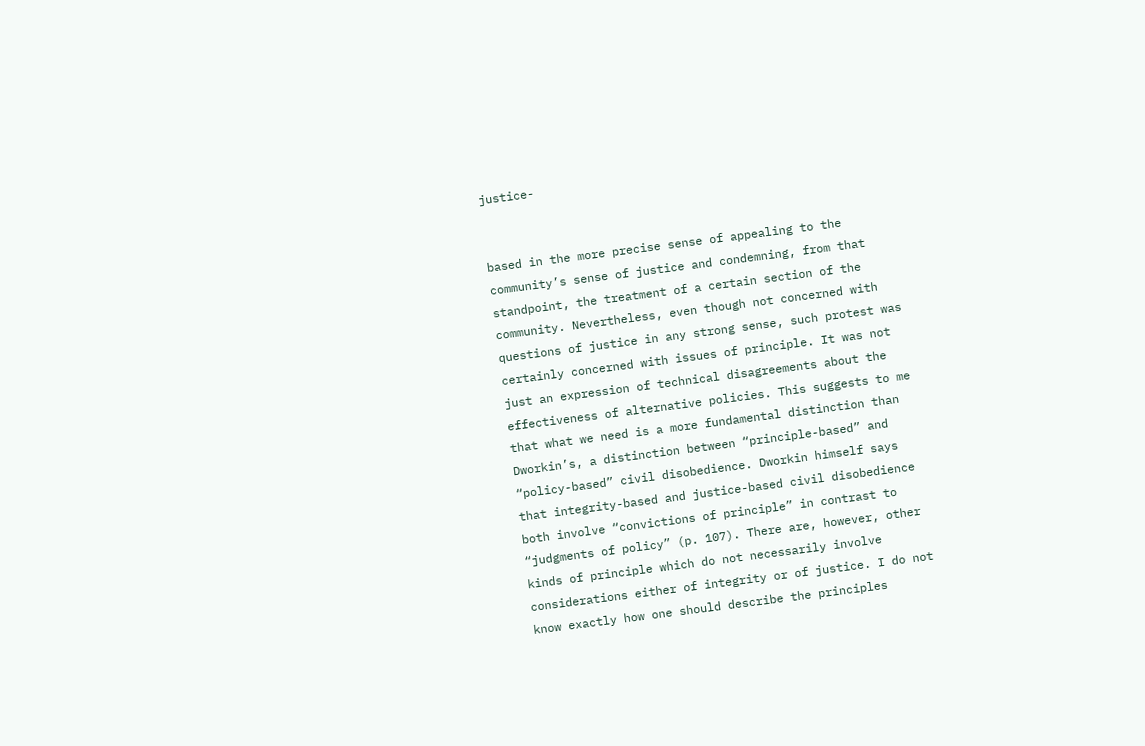justice-


based in the more precise sense of appealing to the
community’s sense of justice and condemning, from that
standpoint, the treatment of a certain section of the
community. Nevertheless, even though not concerned with
questions of justice in any strong sense, such protest was
certainly concerned with issues of principle. It was not
just an expression of technical disagreements about the
effectiveness of alternative policies. This suggests to me
that what we need is a more fundamental distinction than
Dworkin’s, a distinction between “principle-based” and
“policy-based” civil disobedience. Dworkin himself says
that integrity-based and justice-based civil disobedience
both involve “convictions of principle” in contrast to
“judgments of policy” (p. 107). There are, however, other
kinds of principle which do not necessarily involve
considerations either of integrity or of justice. I do not
know exactly how one should describe the principles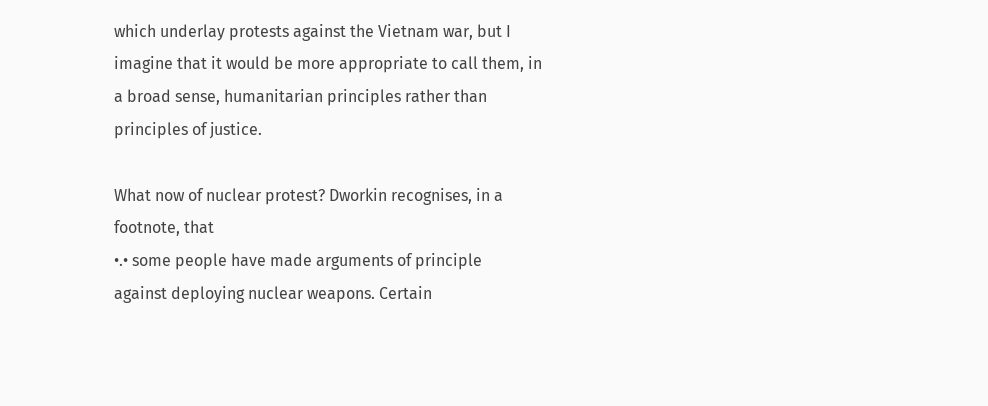which underlay protests against the Vietnam war, but I
imagine that it would be more appropriate to call them, in
a broad sense, humanitarian principles rather than
principles of justice.

What now of nuclear protest? Dworkin recognises, in a
footnote, that
•.• some people have made arguments of principle
against deploying nuclear weapons. Certain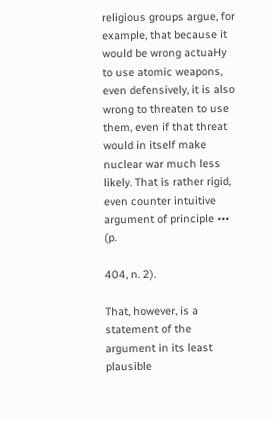religious groups argue, for example, that because it
would be wrong actuaHy to use atomic weapons,
even defensively, it is also wrong to threaten to use
them, even if that threat would in itself make
nuclear war much less likely. That is rather rigid,
even counter intuitive argument of principle ••• (p.

404, n. 2).

That, however, is a statement of the argument in its least
plausible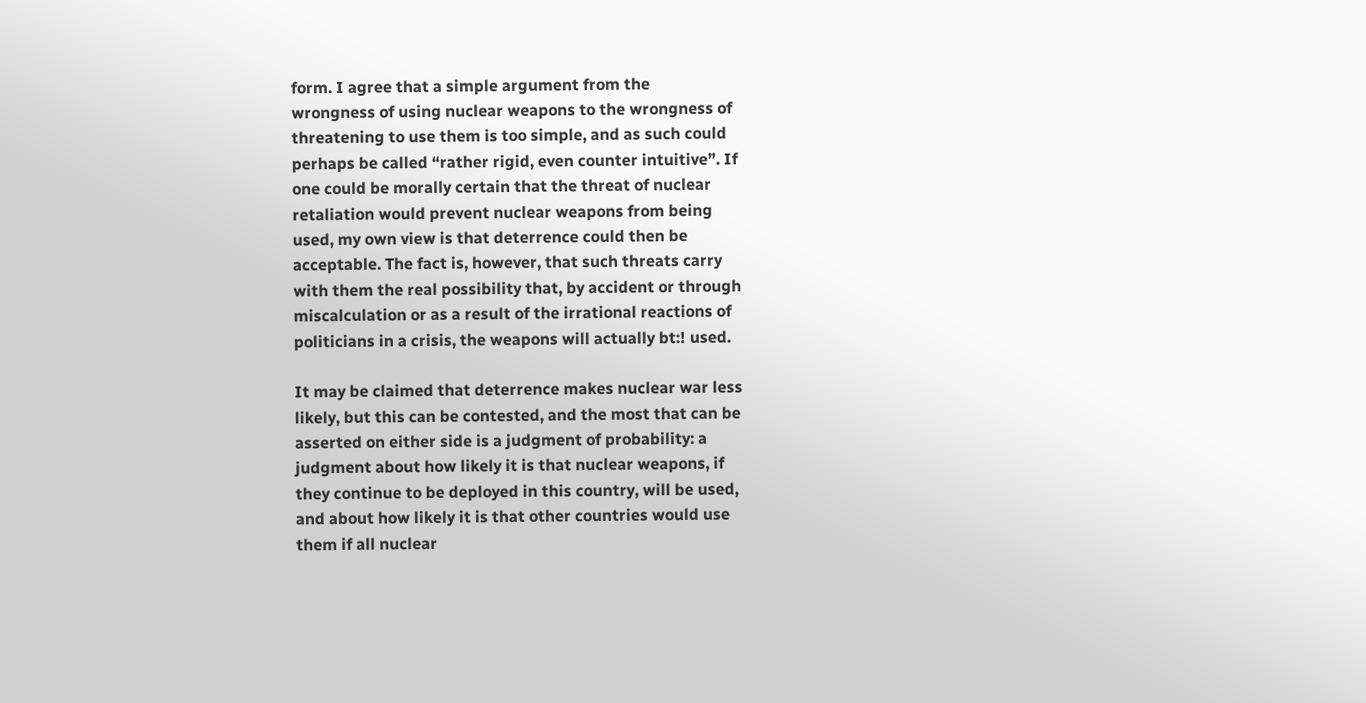form. I agree that a simple argument from the
wrongness of using nuclear weapons to the wrongness of
threatening to use them is too simple, and as such could
perhaps be called “rather rigid, even counter intuitive”. If
one could be morally certain that the threat of nuclear
retaliation would prevent nuclear weapons from being
used, my own view is that deterrence could then be
acceptable. The fact is, however, that such threats carry
with them the real possibility that, by accident or through
miscalculation or as a result of the irrational reactions of
politicians in a crisis, the weapons will actually bt:! used.

It may be claimed that deterrence makes nuclear war less
likely, but this can be contested, and the most that can be
asserted on either side is a judgment of probability: a
judgment about how likely it is that nuclear weapons, if
they continue to be deployed in this country, will be used,
and about how likely it is that other countries would use
them if all nuclear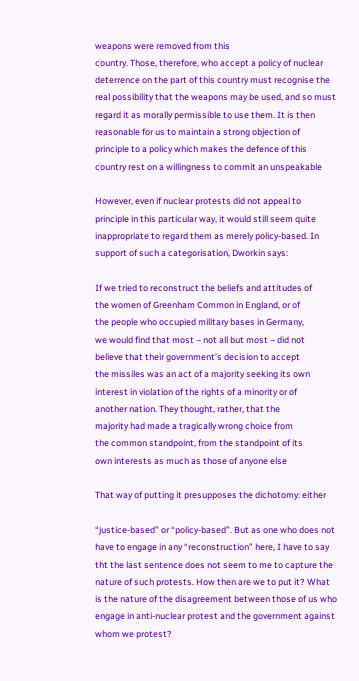weapons were removed from this
country. Those, therefore, who accept a policy of nuclear
deterrence on the part of this country must recognise the
real possibility that the weapons may be used, and so must
regard it as morally permissible to use them. It is then
reasonable for us to maintain a strong objection of
principle to a policy which makes the defence of this
country rest on a willingness to commit an unspeakable

However, even if nuclear protests did not appeal to
principle in this particular way, it would still seem quite
inappropriate to regard them as merely policy-based. In
support of such a categorisation, Dworkin says:

If we tried to reconstruct the beliefs and attitudes of
the women of Greenham Common in England, or of
the people who occupied military bases in Germany,
we would find that most – not all but most – did not
believe that their government’s decision to accept
the missiles was an act of a majority seeking its own
interest in violation of the rights of a minority or of
another nation. They thought, rather, that the
majority had made a tragically wrong choice from
the common standpoint, from the standpoint of its
own interests as much as those of anyone else

That way of putting it presupposes the dichotomy: either

“justice-based” or “policy-based”. But as one who does not
have to engage in any “reconstruction” here, I have to say
tht the last sentence does not seem to me to capture the
nature of such protests. How then are we to put it? What
is the nature of the disagreement between those of us who
engage in anti-nuclear protest and the government against
whom we protest?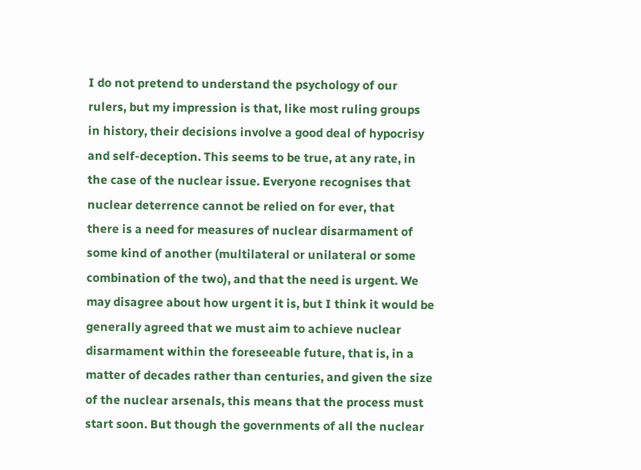I do not pretend to understand the psychology of our
rulers, but my impression is that, like most ruling groups
in history, their decisions involve a good deal of hypocrisy
and self-deception. This seems to be true, at any rate, in
the case of the nuclear issue. Everyone recognises that
nuclear deterrence cannot be relied on for ever, that
there is a need for measures of nuclear disarmament of
some kind of another (multilateral or unilateral or some
combination of the two), and that the need is urgent. We
may disagree about how urgent it is, but I think it would be
generally agreed that we must aim to achieve nuclear
disarmament within the foreseeable future, that is, in a
matter of decades rather than centuries, and given the size
of the nuclear arsenals, this means that the process must
start soon. But though the governments of all the nuclear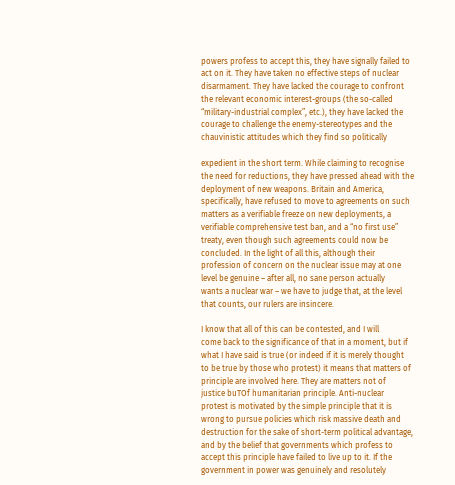powers profess to accept this, they have signally failed to
act on it. They have taken no effective steps of nuclear
disarmament. They have lacked the courage to confront
the relevant economic interest-groups (the so-called
“military-industrial complex”, etc.), they have lacked the
courage to challenge the enemy-stereotypes and the
chauvinistic attitudes which they find so politically

expedient in the short term. While claiming to recognise
the need for reductions, they have pressed ahead with the
deployment of new weapons. Britain and America,
specifically, have refused to move to agreements on such
matters as a verifiable freeze on new deployments, a
verifiable comprehensive test ban, and a “no first use”
treaty, even though such agreements could now be
concluded. In the light of all this, although their
profession of concern on the nuclear issue may at one
level be genuine – after all, no sane person actually
wants a nuclear war – we have to judge that, at the level
that counts, our rulers are insincere.

I know that all of this can be contested, and I will
come back to the significance of that in a moment, but if
what I have said is true (or indeed if it is merely thought
to be true by those who protest) it means that matters of
principle are involved here. They are matters not of
justice buTOf humanitarian principle. Anti-nuclear
protest is motivated by the simple principle that it is
wrong to pursue policies which risk massive death and
destruction for the sake of short-term political advantage,
and by the belief that governments which profess to
accept this principle have failed to live up to it. If the
government in power was genuinely and resolutely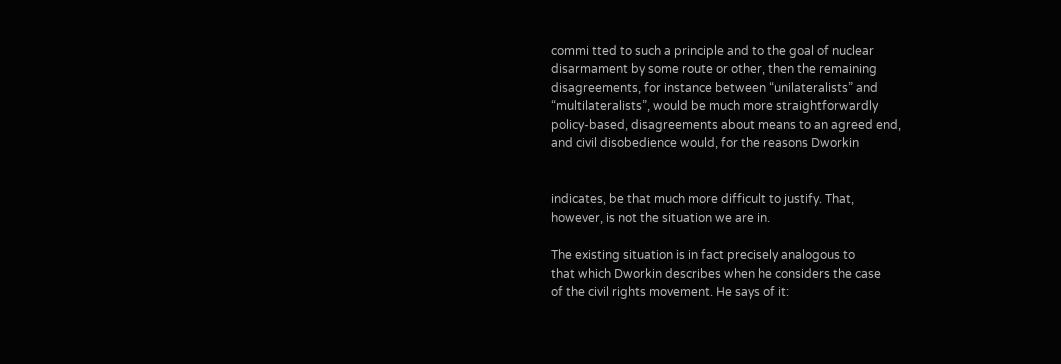commi tted to such a principle and to the goal of nuclear
disarmament by some route or other, then the remaining
disagreements, for instance between “unilateralists” and
“multilateralists”, would be much more straightforwardly
policy-based, disagreements about means to an agreed end,
and civil disobedience would, for the reasons Dworkin


indicates, be that much more difficult to justify. That,
however, is not the situation we are in.

The existing situation is in fact precisely analogous to
that which Dworkin describes when he considers the case
of the civil rights movement. He says of it: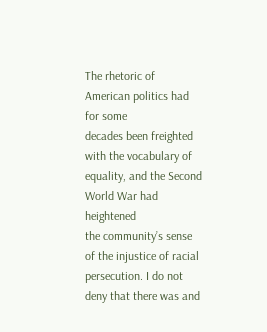The rhetoric of American politics had for some
decades been freighted with the vocabulary of
equality, and the Second World War had heightened
the community’s sense of the injustice of racial
persecution. I do not deny that there was and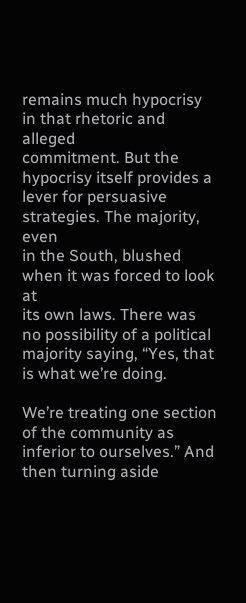remains much hypocrisy in that rhetoric and alleged
commitment. But the hypocrisy itself provides a
lever for persuasive strategies. The majority, even
in the South, blushed when it was forced to look at
its own laws. There was no possibility of a political
majority saying, “Yes, that is what we’re doing.

We’re treating one section of the community as
inferior to ourselves.” And then turning aside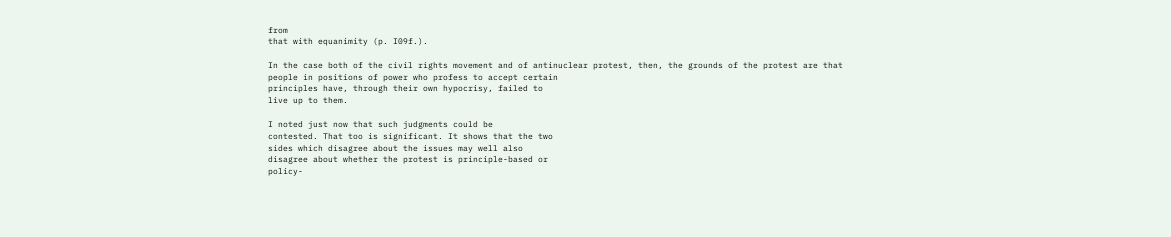from
that with equanimity (p. I09f.).

In the case both of the civil rights movement and of antinuclear protest, then, the grounds of the protest are that
people in positions of power who profess to accept certain
principles have, through their own hypocrisy, failed to
live up to them.

I noted just now that such judgments could be
contested. That too is significant. It shows that the two
sides which disagree about the issues may well also
disagree about whether the protest is principle-based or
policy-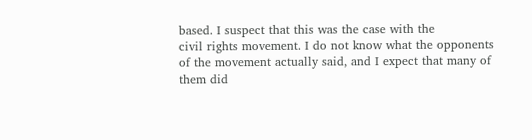based. I suspect that this was the case with the
civil rights movement. I do not know what the opponents
of the movement actually said, and I expect that many of
them did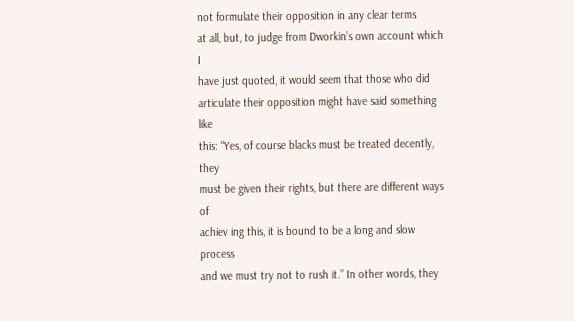not formulate their opposition in any clear terms
at all, but, to judge from Dworkin’s own account which I
have just quoted, it would seem that those who did
articulate their opposition might have said something like
this: “Yes, of course blacks must be treated decently, they
must be given their rights, but there are different ways of
achiev ing this, it is bound to be a long and slow process
and we must try not to rush it.” In other words, they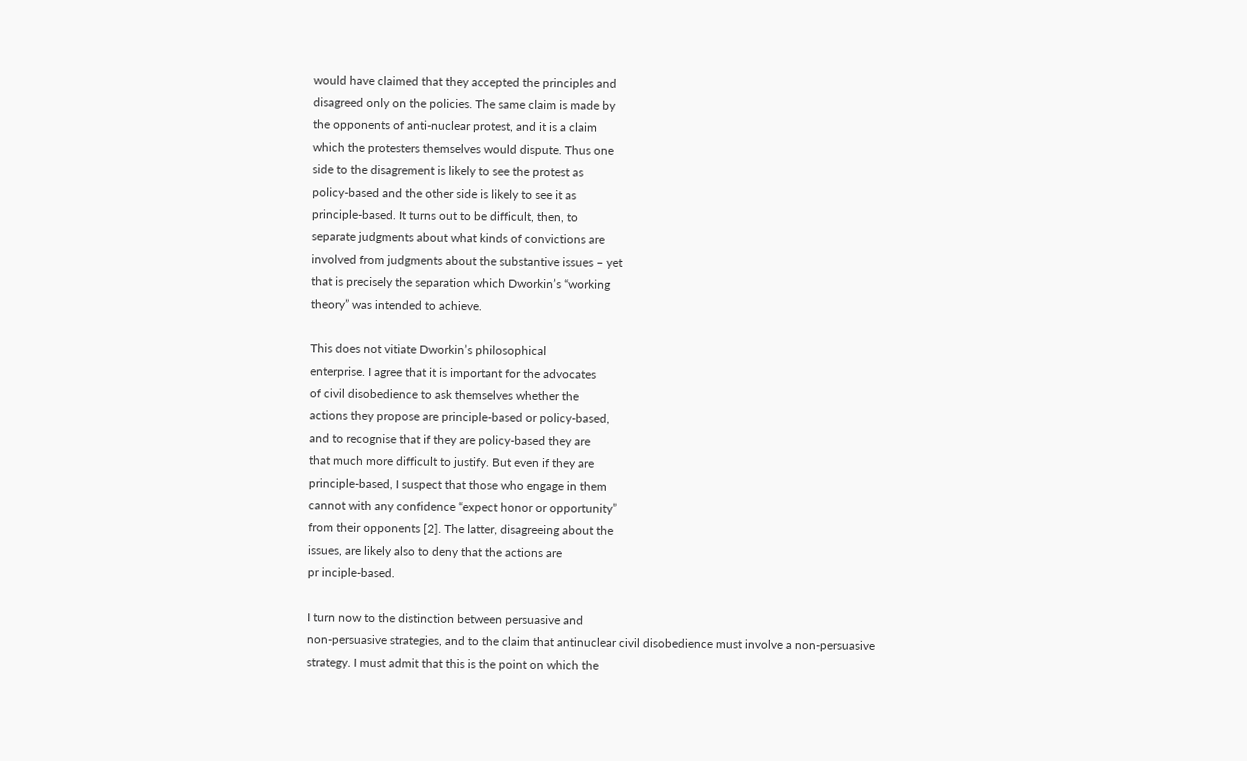would have claimed that they accepted the principles and
disagreed only on the policies. The same claim is made by
the opponents of anti-nuclear protest, and it is a claim
which the protesters themselves would dispute. Thus one
side to the disagrement is likely to see the protest as
policy-based and the other side is likely to see it as
principle-based. It turns out to be difficult, then, to
separate judgments about what kinds of convictions are
involved from judgments about the substantive issues – yet
that is precisely the separation which Dworkin’s “working
theory” was intended to achieve.

This does not vitiate Dworkin’s philosophical
enterprise. I agree that it is important for the advocates
of civil disobedience to ask themselves whether the
actions they propose are principle-based or policy-based,
and to recognise that if they are policy-based they are
that much more difficult to justify. But even if they are
principle-based, I suspect that those who engage in them
cannot with any confidence “expect honor or opportunity”
from their opponents [2]. The latter, disagreeing about the
issues, are likely also to deny that the actions are
pr inciple-based.

I turn now to the distinction between persuasive and
non-persuasive strategies, and to the claim that antinuclear civil disobedience must involve a non-persuasive
strategy. I must admit that this is the point on which the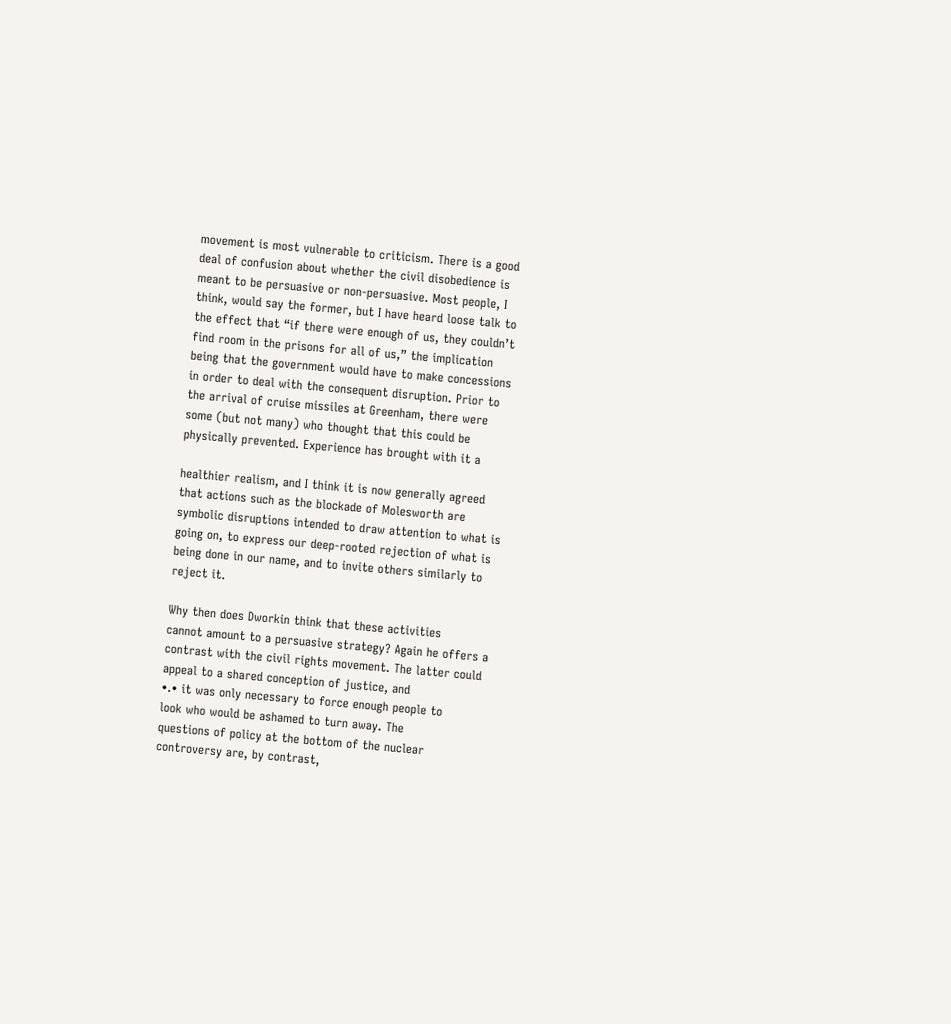movement is most vulnerable to criticism. There is a good
deal of confusion about whether the civil disobedience is
meant to be persuasive or non-persuasive. Most people, I
think, would say the former, but I have heard loose talk to
the effect that “if there were enough of us, they couldn’t
find room in the prisons for all of us,” the implication
being that the government would have to make concessions
in order to deal with the consequent disruption. Prior to
the arrival of cruise missiles at Greenham, there were
some (but not many) who thought that this could be
physically prevented. Experience has brought with it a

healthier realism, and I think it is now generally agreed
that actions such as the blockade of Molesworth are
symbolic disruptions intended to draw attention to what is
going on, to express our deep-rooted rejection of what is
being done in our name, and to invite others similarly to
reject it.

Why then does Dworkin think that these activities
cannot amount to a persuasive strategy? Again he offers a
contrast with the civil rights movement. The latter could
appeal to a shared conception of justice, and
•.• it was only necessary to force enough people to
look who would be ashamed to turn away. The
questions of policy at the bottom of the nuclear
controversy are, by contrast,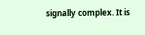signally complex. It is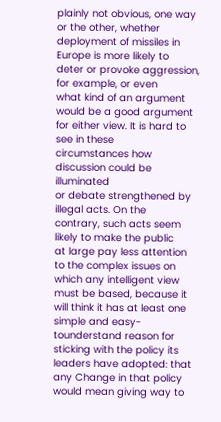plainly not obvious, one way or the other, whether
deployment of missiles in Europe is more likely to
deter or provoke aggression, for example, or even
what kind of an argument would be a good argument
for either view. It is hard to see in these
circumstances how discussion could be illuminated
or debate strengthened by illegal acts. On the
contrary, such acts seem likely to make the public
at large pay less attention to the complex issues on
which any intelligent view must be based, because it
will think it has at least one simple and easy-tounderstand reason for sticking with the policy its
leaders have adopted: that any Change in that policy
would mean giving way to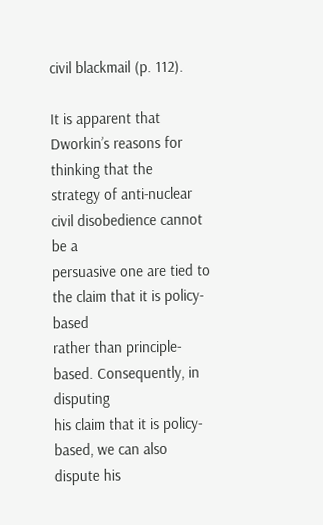civil blackmail (p. 112).

It is apparent that Dworkin’s reasons for thinking that the
strategy of anti-nuclear civil disobedience cannot be a
persuasive one are tied to the claim that it is policy-based
rather than principle-based. Consequently, in disputing
his claim that it is policy-based, we can also dispute his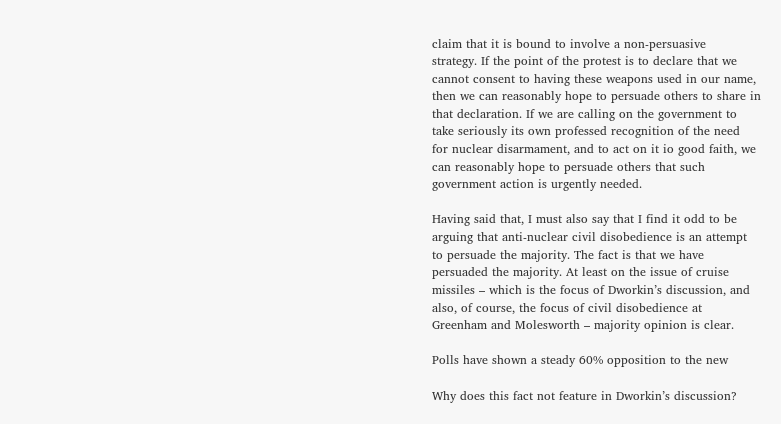claim that it is bound to involve a non-persuasive
strategy. If the point of the protest is to declare that we
cannot consent to having these weapons used in our name,
then we can reasonably hope to persuade others to share in
that declaration. If we are calling on the government to
take seriously its own professed recognition of the need
for nuclear disarmament, and to act on it io good faith, we
can reasonably hope to persuade others that such
government action is urgently needed.

Having said that, I must also say that I find it odd to be
arguing that anti-nuclear civil disobedience is an attempt
to persuade the majority. The fact is that we have
persuaded the majority. At least on the issue of cruise
missiles – which is the focus of Dworkin’s discussion, and
also, of course, the focus of civil disobedience at
Greenham and Molesworth – majority opinion is clear.

Polls have shown a steady 60% opposition to the new

Why does this fact not feature in Dworkin’s discussion?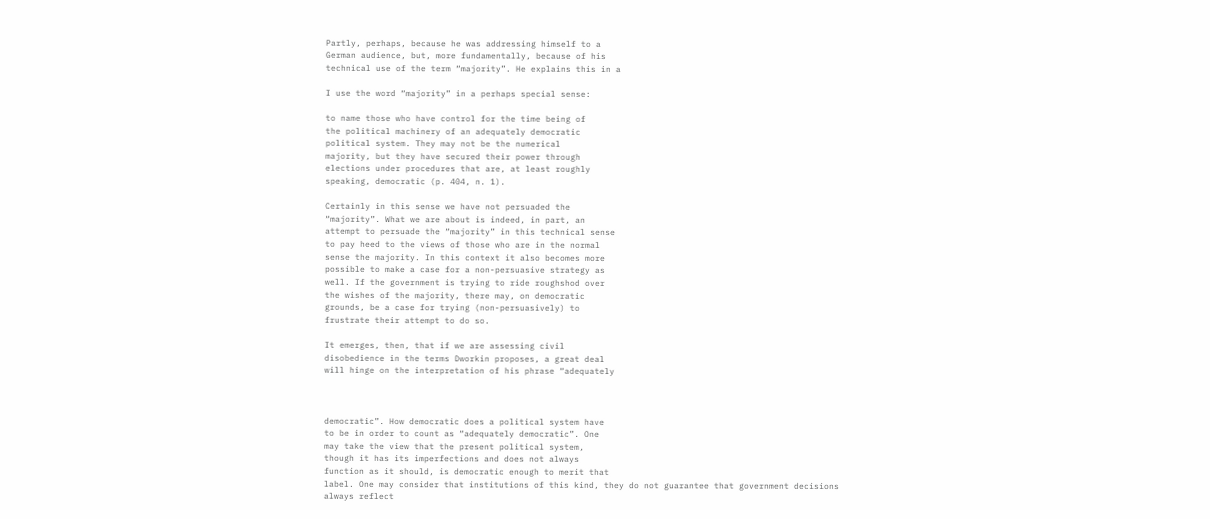Partly, perhaps, because he was addressing himself to a
German audience, but, more fundamentally, because of his
technical use of the term “majority”. He explains this in a

I use the word “majority” in a perhaps special sense:

to name those who have control for the time being of
the political machinery of an adequately democratic
political system. They may not be the numerical
majority, but they have secured their power through
elections under procedures that are, at least roughly
speaking, democratic (p. 404, n. 1).

Certainly in this sense we have not persuaded the
“majority”. What we are about is indeed, in part, an
attempt to persuade the “majority” in this technical sense
to pay heed to the views of those who are in the normal
sense the majority. In this context it also becomes more
possible to make a case for a non-persuasive strategy as
well. If the government is trying to ride roughshod over
the wishes of the majority, there may, on democratic
grounds, be a case for trying (non-persuasively) to
frustrate their attempt to do so.

It emerges, then, that if we are assessing civil
disobedience in the terms Dworkin proposes, a great deal
will hinge on the interpretation of his phrase “adequately



democratic”. How democratic does a political system have
to be in order to count as “adequately democratic”. One
may take the view that the present political system,
though it has its imperfections and does not always
function as it should, is democratic enough to merit that
label. One may consider that institutions of this kind, they do not guarantee that government decisions
always reflect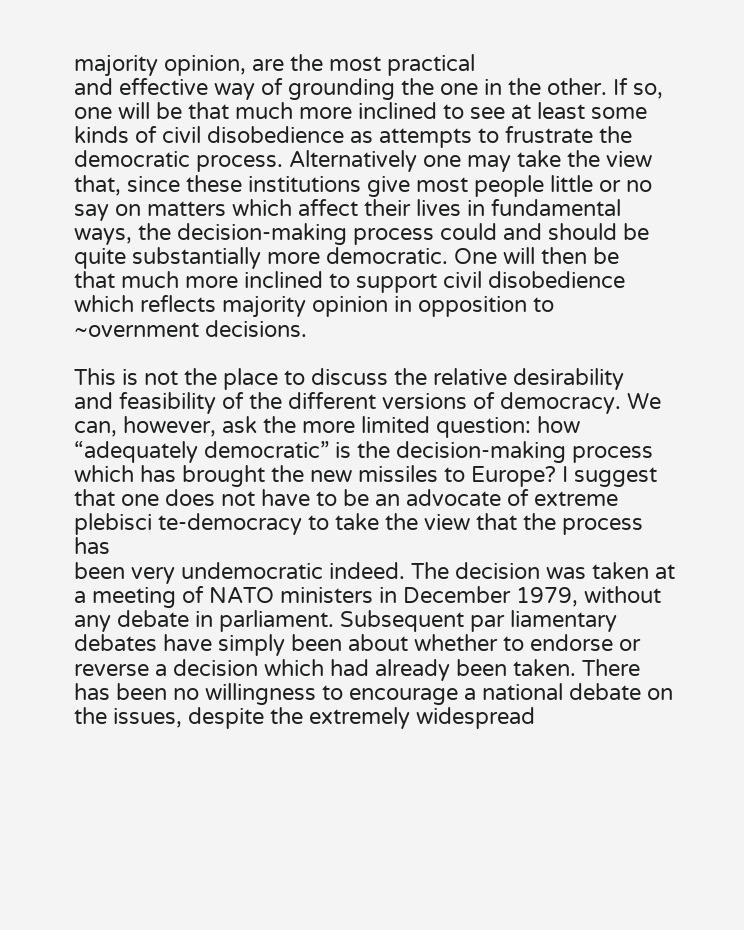majority opinion, are the most practical
and effective way of grounding the one in the other. If so,
one will be that much more inclined to see at least some
kinds of civil disobedience as attempts to frustrate the
democratic process. Alternatively one may take the view
that, since these institutions give most people little or no
say on matters which affect their lives in fundamental
ways, the decision-making process could and should be
quite substantially more democratic. One will then be
that much more inclined to support civil disobedience
which reflects majority opinion in opposition to
~overnment decisions.

This is not the place to discuss the relative desirability
and feasibility of the different versions of democracy. We
can, however, ask the more limited question: how
“adequately democratic” is the decision-making process
which has brought the new missiles to Europe? I suggest
that one does not have to be an advocate of extreme
plebisci te-democracy to take the view that the process has
been very undemocratic indeed. The decision was taken at
a meeting of NATO ministers in December 1979, without
any debate in parliament. Subsequent par liamentary
debates have simply been about whether to endorse or
reverse a decision which had already been taken. There
has been no willingness to encourage a national debate on
the issues, despite the extremely widespread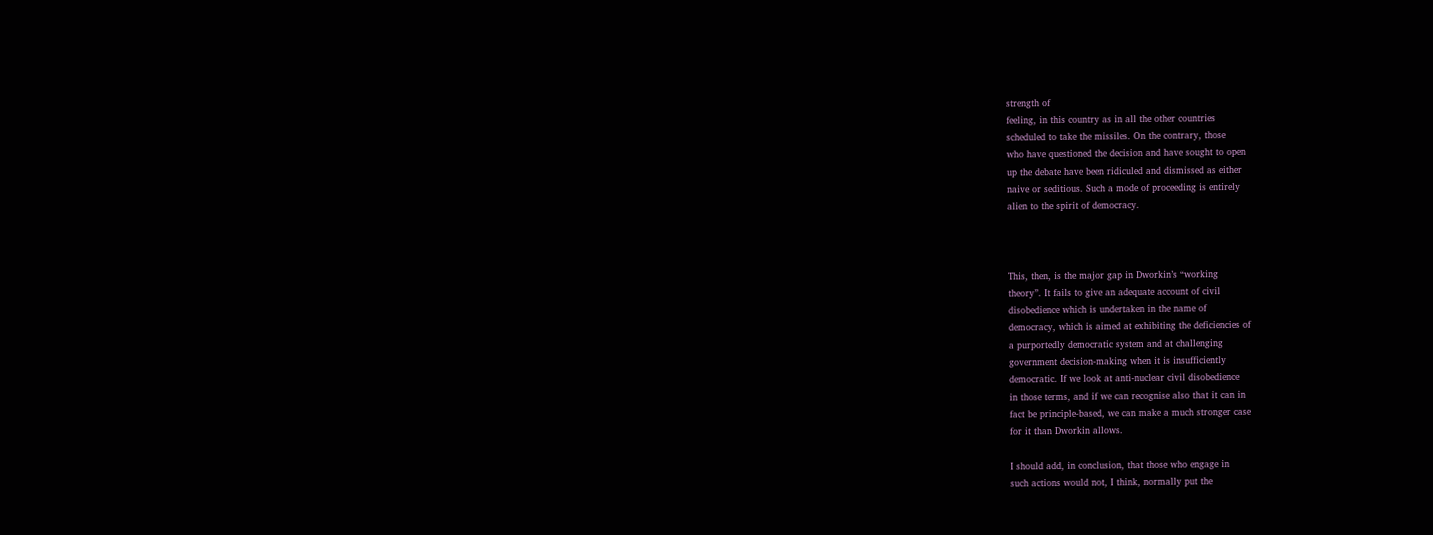strength of
feeling, in this country as in all the other countries
scheduled to take the missiles. On the contrary, those
who have questioned the decision and have sought to open
up the debate have been ridiculed and dismissed as either
naive or seditious. Such a mode of proceeding is entirely
alien to the spirit of democracy.



This, then, is the major gap in Dworkin’s “working
theory”. It fails to give an adequate account of civil
disobedience which is undertaken in the name of
democracy, which is aimed at exhibiting the deficiencies of
a purportedly democratic system and at challenging
government decision-making when it is insufficiently
democratic. If we look at anti-nuclear civil disobedience
in those terms, and if we can recognise also that it can in
fact be principle-based, we can make a much stronger case
for it than Dworkin allows.

I should add, in conclusion, that those who engage in
such actions would not, I think, normally put the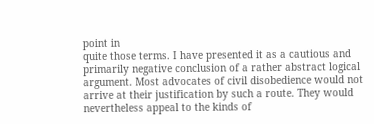point in
quite those terms. I have presented it as a cautious and
primarily negative conclusion of a rather abstract logical
argument. Most advocates of civil disobedience would not
arrive at their justification by such a route. They would
nevertheless appeal to the kinds of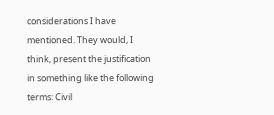considerations I have
mentioned. They would, I think, present the justification
in something like the following terms: Civil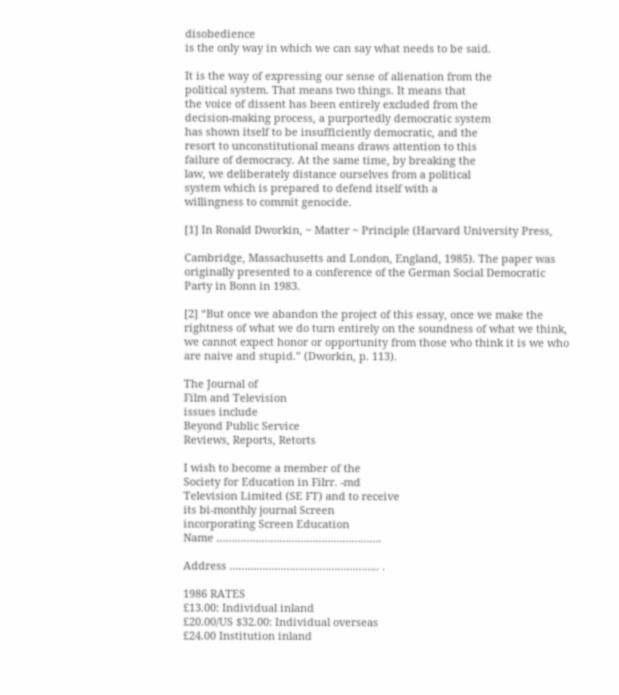disobedience
is the only way in which we can say what needs to be said.

It is the way of expressing our sense of alienation from the
political system. That means two things. It means that
the voice of dissent has been entirely excluded from the
decision-making process, a purportedly democratic system
has shown itself to be insufficiently democratic, and the
resort to unconstitutional means draws attention to this
failure of democracy. At the same time, by breaking the
law, we deliberately distance ourselves from a political
system which is prepared to defend itself with a
willingness to commit genocide.

[1] In Ronald Dworkin, ~ Matter ~ Principle (Harvard University Press,

Cambridge, Massachusetts and London, England, 1985). The paper was
originally presented to a conference of the German Social Democratic
Party in Bonn in 1983.

[2] “But once we abandon the project of this essay, once we make the
rightness of what we do turn entirely on the soundness of what we think,
we cannot expect honor or opportunity from those who think it is we who
are naive and stupid.” (Dworkin, p. 113).

The Journal of
Film and Television
issues include
Beyond Public Service
Reviews, Reports, Retorts

I wish to become a member of the
Society for Education in Filrr. -md
Television Limited (SE FT) and to receive
its bi-monthly journal Screen
incorporating Screen Education
Name ……………………………………………….

Address ………………………………………….. .

1986 RATES
£13.00: Individual inland
£20.00/US $32.00: Individual overseas
£24.00 Institution inland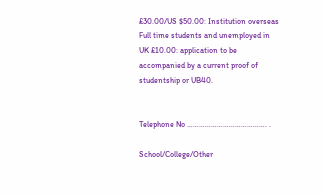£30.00/US $50.00: Institution overseas
Full time students and unemployed in
UK £10.00: application to be
accompanied by a current proof of
studentship or UB40.


Telephone No …………………………………. .

School/College/Other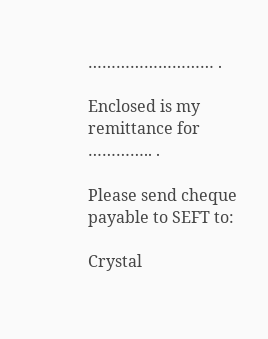……………………… .

Enclosed is my remittance for ………….. .

Please send cheque payable to SEFT to:

Crystal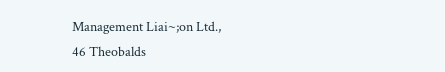Management Liai~;on Ltd.,
46 Theobalds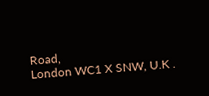Road,
London WC1 X SNW, U.K .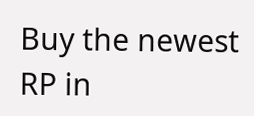Buy the newest RP in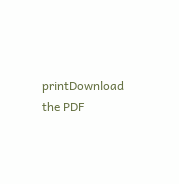printDownload the PDF